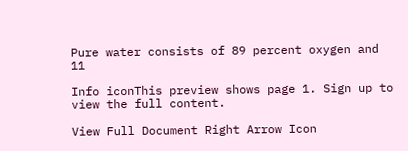Pure water consists of 89 percent oxygen and 11

Info iconThis preview shows page 1. Sign up to view the full content.

View Full Document Right Arrow Icon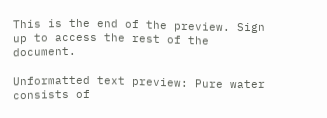This is the end of the preview. Sign up to access the rest of the document.

Unformatted text preview: Pure water consists of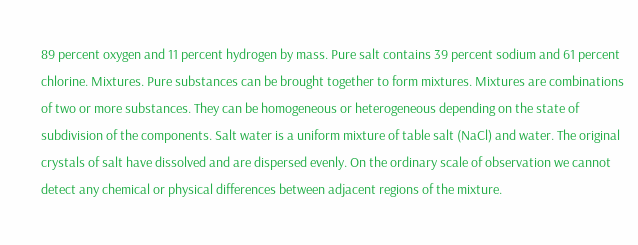89 percent oxygen and 11 percent hydrogen by mass. Pure salt contains 39 percent sodium and 61 percent chlorine. Mixtures. Pure substances can be brought together to form mixtures. Mixtures are combinations of two or more substances. They can be homogeneous or heterogeneous depending on the state of subdivision of the components. Salt water is a uniform mixture of table salt (NaCl) and water. The original crystals of salt have dissolved and are dispersed evenly. On the ordinary scale of observation we cannot detect any chemical or physical differences between adjacent regions of the mixture.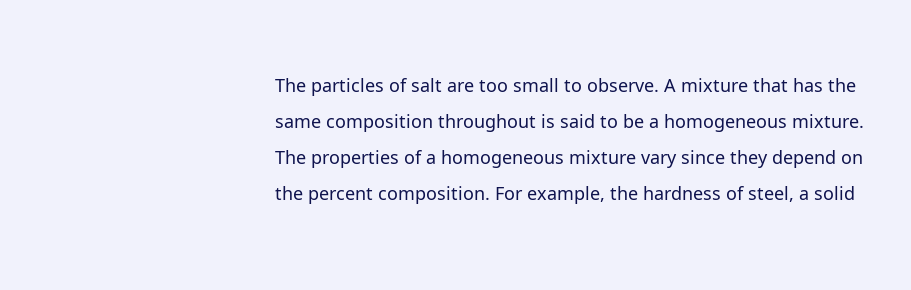The particles of salt are too small to observe. A mixture that has the same composition throughout is said to be a homogeneous mixture. The properties of a homogeneous mixture vary since they depend on the percent composition. For example, the hardness of steel, a solid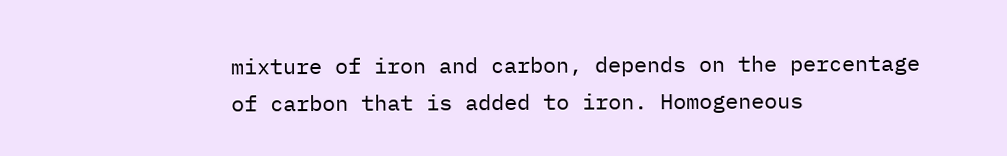mixture of iron and carbon, depends on the percentage of carbon that is added to iron. Homogeneous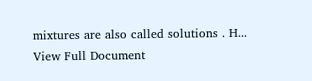mixtures are also called solutions . H...
View Full Document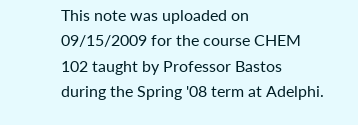This note was uploaded on 09/15/2009 for the course CHEM 102 taught by Professor Bastos during the Spring '08 term at Adelphi.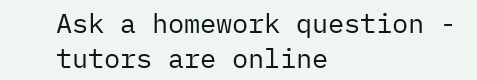Ask a homework question - tutors are online